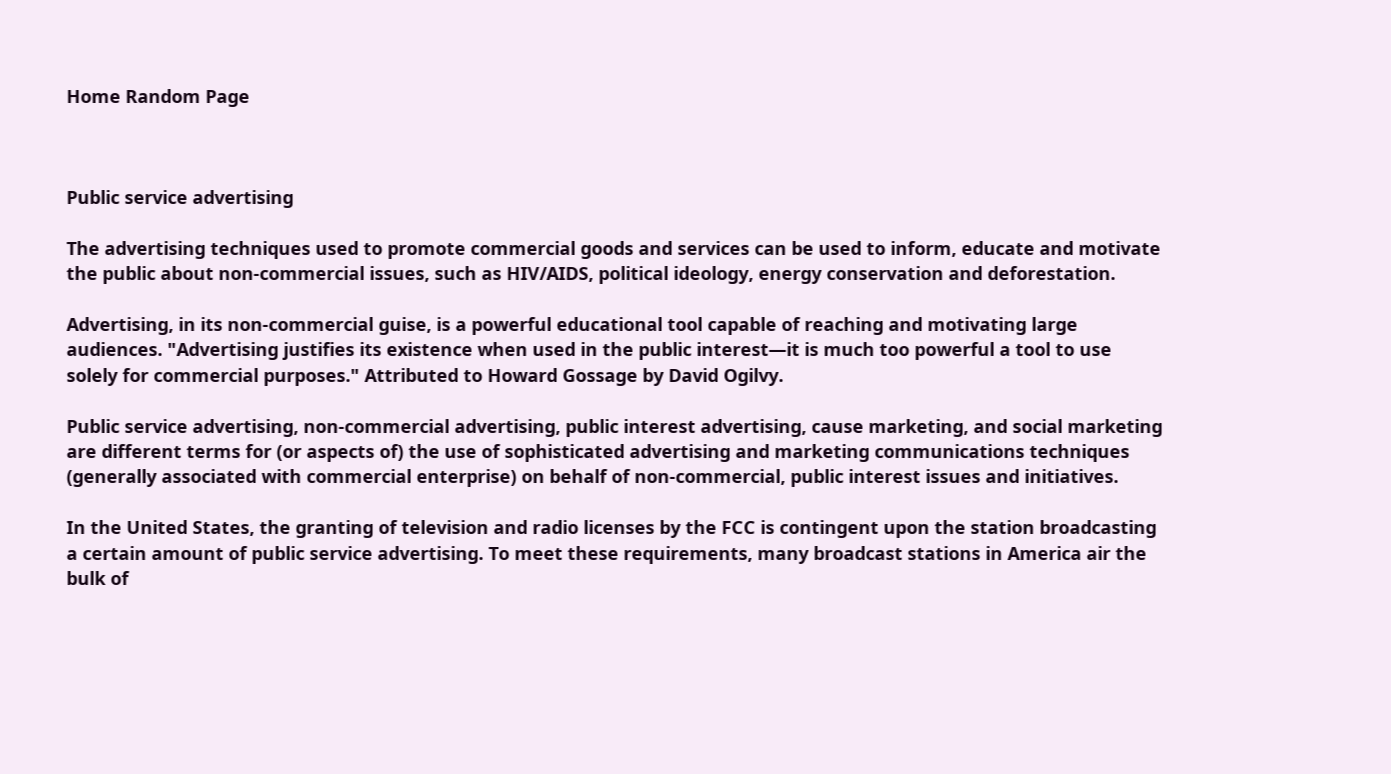Home Random Page



Public service advertising

The advertising techniques used to promote commercial goods and services can be used to inform, educate and motivate the public about non-commercial issues, such as HIV/AIDS, political ideology, energy conservation and deforestation.

Advertising, in its non-commercial guise, is a powerful educational tool capable of reaching and motivating large audiences. "Advertising justifies its existence when used in the public interest—it is much too powerful a tool to use solely for commercial purposes." Attributed to Howard Gossage by David Ogilvy.

Public service advertising, non-commercial advertising, public interest advertising, cause marketing, and social marketing are different terms for (or aspects of) the use of sophisticated advertising and marketing communications techniques (generally associated with commercial enterprise) on behalf of non-commercial, public interest issues and initiatives.

In the United States, the granting of television and radio licenses by the FCC is contingent upon the station broadcasting a certain amount of public service advertising. To meet these requirements, many broadcast stations in America air the bulk of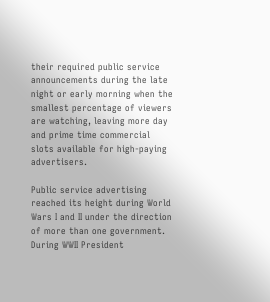their required public service announcements during the late night or early morning when the smallest percentage of viewers are watching, leaving more day and prime time commercial slots available for high-paying advertisers.

Public service advertising reached its height during World Wars I and II under the direction of more than one government. During WWII President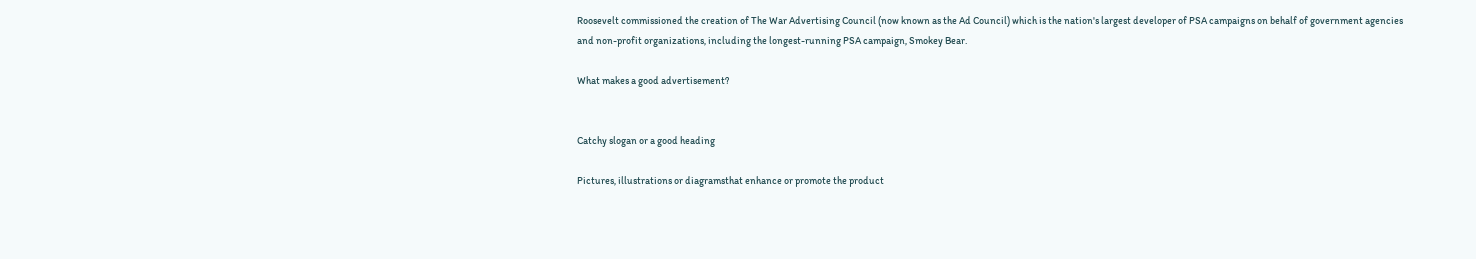Roosevelt commissioned the creation of The War Advertising Council (now known as the Ad Council) which is the nation's largest developer of PSA campaigns on behalf of government agencies and non-profit organizations, including the longest-running PSA campaign, Smokey Bear.

What makes a good advertisement?


Catchy slogan or a good heading

Pictures, illustrations or diagramsthat enhance or promote the product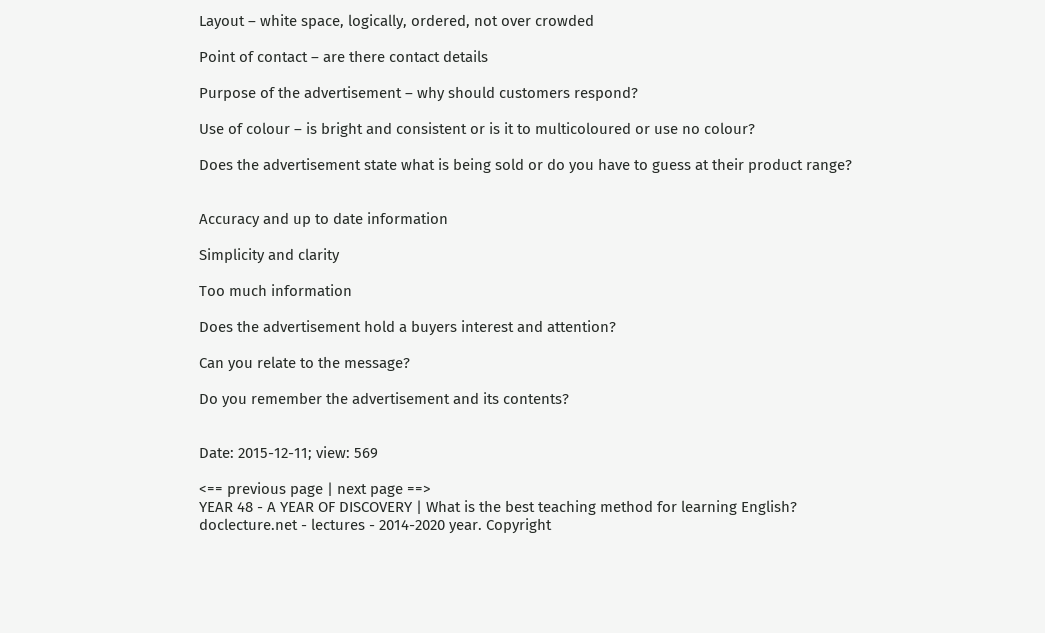Layout – white space, logically, ordered, not over crowded

Point of contact – are there contact details

Purpose of the advertisement – why should customers respond?

Use of colour – is bright and consistent or is it to multicoloured or use no colour?

Does the advertisement state what is being sold or do you have to guess at their product range?


Accuracy and up to date information

Simplicity and clarity

Too much information

Does the advertisement hold a buyers interest and attention?

Can you relate to the message?

Do you remember the advertisement and its contents?


Date: 2015-12-11; view: 569

<== previous page | next page ==>
YEAR 48 - A YEAR OF DISCOVERY | What is the best teaching method for learning English?
doclecture.net - lectures - 2014-2020 year. Copyright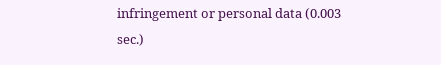infringement or personal data (0.003 sec.)